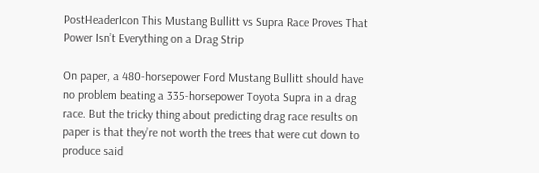PostHeaderIcon This Mustang Bullitt vs Supra Race Proves That Power Isn’t Everything on a Drag Strip

On paper, a 480-horsepower Ford Mustang Bullitt should have no problem beating a 335-horsepower Toyota Supra in a drag race. But the tricky thing about predicting drag race results on paper is that they’re not worth the trees that were cut down to produce said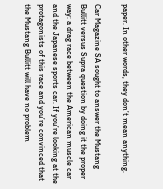paper. In other words, they don’t mean anything.

Car Magazine SA sought to answer the Mustang Bullitt versus Supra question by doing it the proper way: a drag race between the American muscle car and the Japanese sports car. If you’re looking at the protagonists of this race and you’re convinced that the Mustang Bullitt will have no problem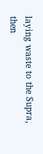laying waste to the Supra, then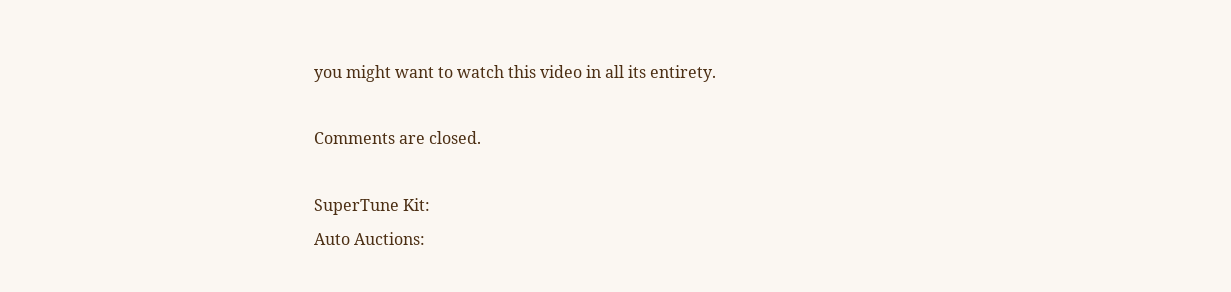you might want to watch this video in all its entirety.

Comments are closed.

SuperTune Kit:
Auto Auctions: